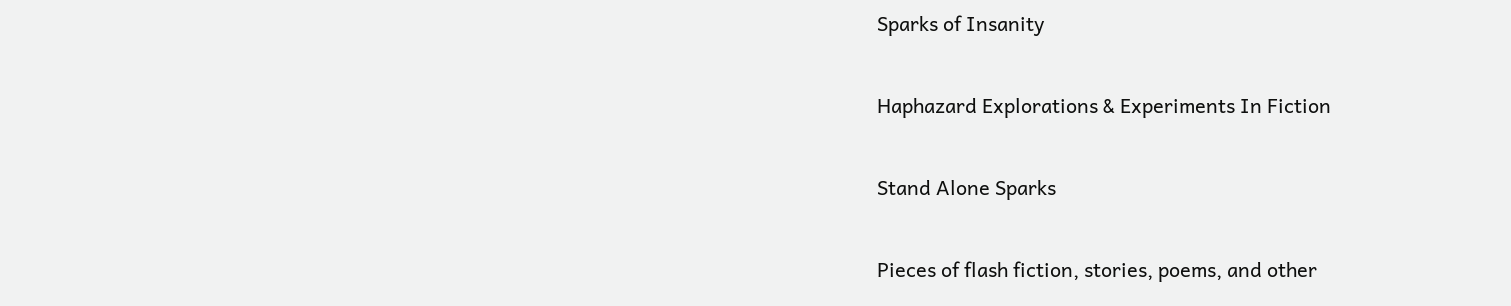Sparks of Insanity

Haphazard Explorations & Experiments In Fiction

Stand Alone Sparks

Pieces of flash fiction, stories, poems, and other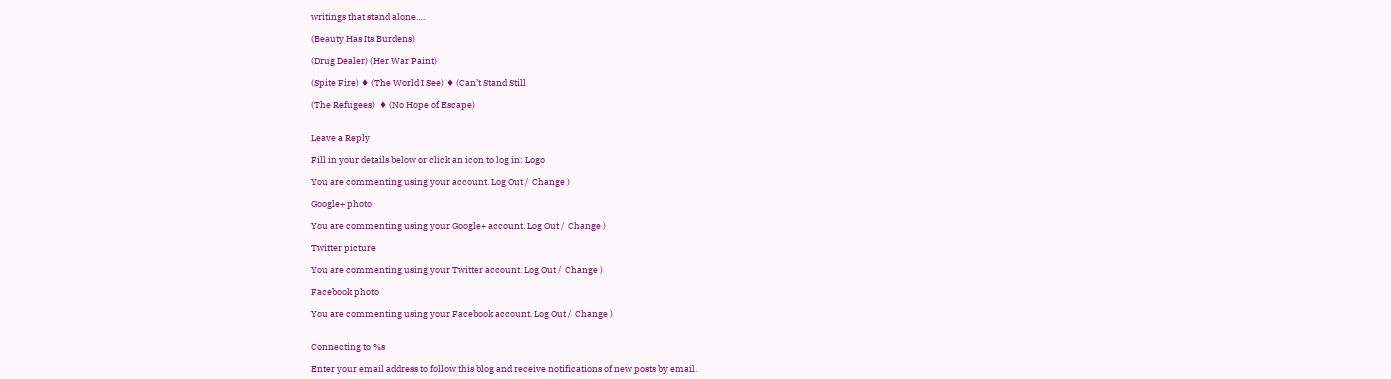writings that stand alone….

(Beauty Has Its Burdens)

(Drug Dealer) (Her War Paint)

(Spite Fire) ♦ (The World I See) ♦ (Can’t Stand Still

(The Refugees)  ♦ (No Hope of Escape)


Leave a Reply

Fill in your details below or click an icon to log in: Logo

You are commenting using your account. Log Out /  Change )

Google+ photo

You are commenting using your Google+ account. Log Out /  Change )

Twitter picture

You are commenting using your Twitter account. Log Out /  Change )

Facebook photo

You are commenting using your Facebook account. Log Out /  Change )


Connecting to %s

Enter your email address to follow this blog and receive notifications of new posts by email.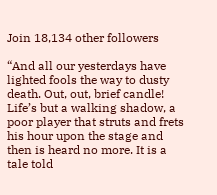Join 18,134 other followers

“And all our yesterdays have lighted fools the way to dusty death. Out, out, brief candle! Life’s but a walking shadow, a poor player that struts and frets his hour upon the stage and then is heard no more. It is a tale told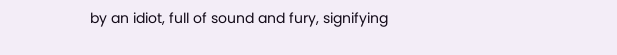by an idiot, full of sound and fury, signifying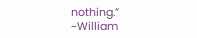nothing.”
~William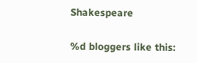Shakespeare

%d bloggers like this: